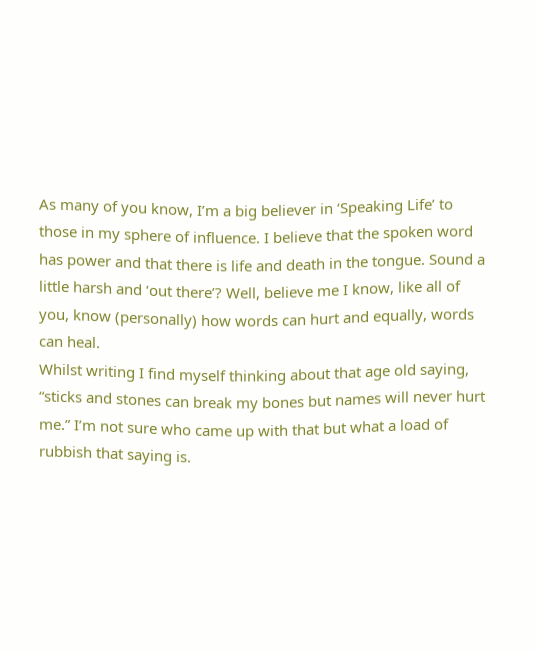As many of you know, I’m a big believer in ‘Speaking Life’ to those in my sphere of influence. I believe that the spoken word has power and that there is life and death in the tongue. Sound a little harsh and ‘out there’? Well, believe me I know, like all of you, know (personally) how words can hurt and equally, words can heal.
Whilst writing I find myself thinking about that age old saying, “sticks and stones can break my bones but names will never hurt me.” I’m not sure who came up with that but what a load of rubbish that saying is.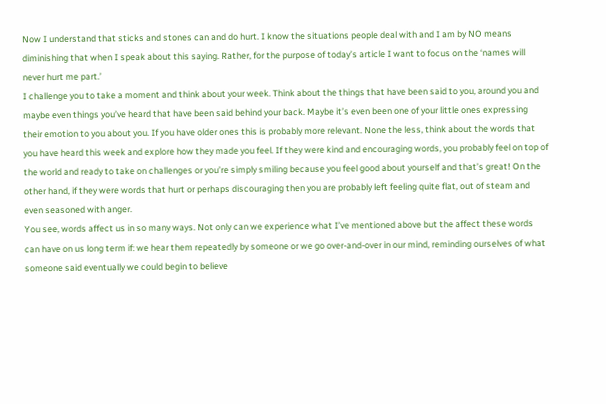Now I understand that sticks and stones can and do hurt. I know the situations people deal with and I am by NO means diminishing that when I speak about this saying. Rather, for the purpose of today’s article I want to focus on the ‘names will never hurt me part.’
I challenge you to take a moment and think about your week. Think about the things that have been said to you, around you and maybe even things you’ve heard that have been said behind your back. Maybe it’s even been one of your little ones expressing their emotion to you about you. If you have older ones this is probably more relevant. None the less, think about the words that you have heard this week and explore how they made you feel. If they were kind and encouraging words, you probably feel on top of the world and ready to take on challenges or you’re simply smiling because you feel good about yourself and that’s great! On the other hand, if they were words that hurt or perhaps discouraging then you are probably left feeling quite flat, out of steam and even seasoned with anger.
You see, words affect us in so many ways. Not only can we experience what I’ve mentioned above but the affect these words can have on us long term if: we hear them repeatedly by someone or we go over-and-over in our mind, reminding ourselves of what someone said eventually we could begin to believe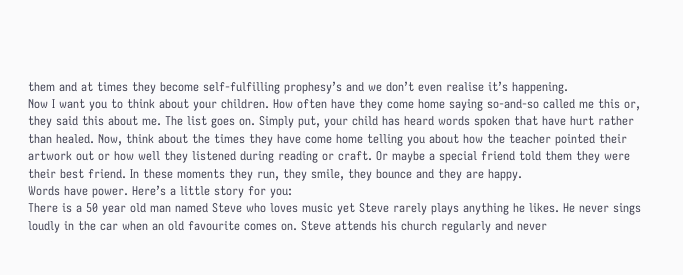them and at times they become self-fulfilling prophesy’s and we don’t even realise it’s happening.
Now I want you to think about your children. How often have they come home saying so-and-so called me this or, they said this about me. The list goes on. Simply put, your child has heard words spoken that have hurt rather than healed. Now, think about the times they have come home telling you about how the teacher pointed their artwork out or how well they listened during reading or craft. Or maybe a special friend told them they were their best friend. In these moments they run, they smile, they bounce and they are happy.
Words have power. Here’s a little story for you:
There is a 50 year old man named Steve who loves music yet Steve rarely plays anything he likes. He never sings loudly in the car when an old favourite comes on. Steve attends his church regularly and never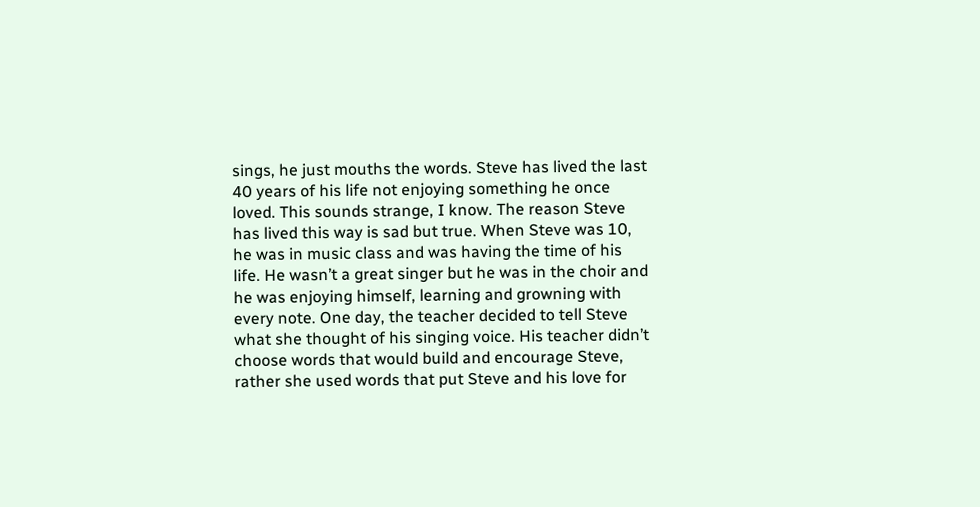sings, he just mouths the words. Steve has lived the last 40 years of his life not enjoying something he once loved. This sounds strange, I know. The reason Steve has lived this way is sad but true. When Steve was 10, he was in music class and was having the time of his life. He wasn’t a great singer but he was in the choir and he was enjoying himself, learning and growning with every note. One day, the teacher decided to tell Steve what she thought of his singing voice. His teacher didn’t choose words that would build and encourage Steve, rather she used words that put Steve and his love for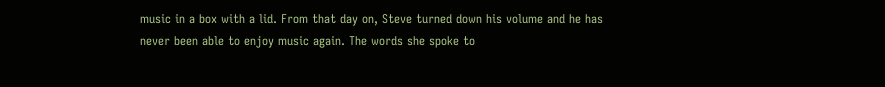music in a box with a lid. From that day on, Steve turned down his volume and he has never been able to enjoy music again. The words she spoke to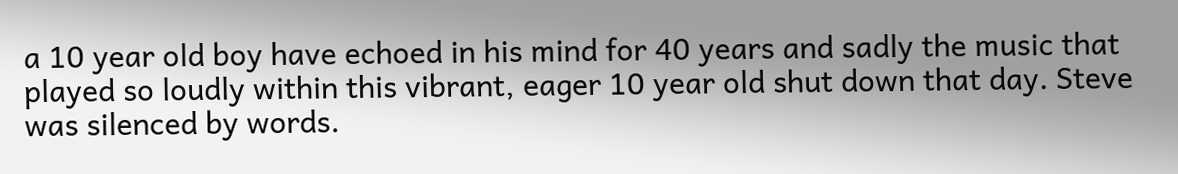a 10 year old boy have echoed in his mind for 40 years and sadly the music that played so loudly within this vibrant, eager 10 year old shut down that day. Steve was silenced by words.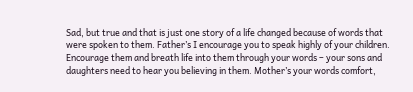Sad, but true and that is just one story of a life changed because of words that were spoken to them. Father’s I encourage you to speak highly of your children. Encourage them and breath life into them through your words – your sons and daughters need to hear you believing in them. Mother’s your words comfort,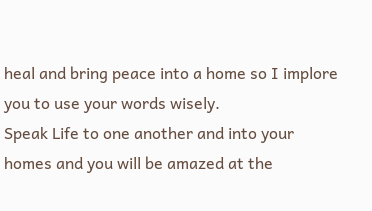heal and bring peace into a home so I implore you to use your words wisely.
Speak Life to one another and into your homes and you will be amazed at the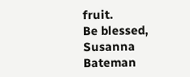fruit.
Be blessed,
Susanna Bateman